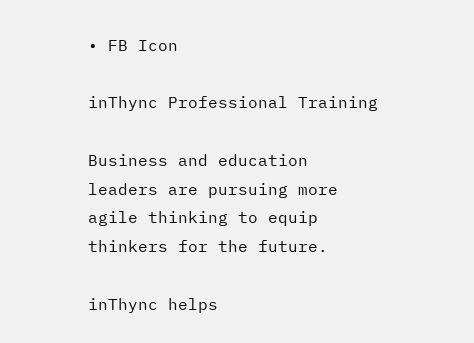• FB Icon

inThync Professional Training

Business and education leaders are pursuing more agile thinking to equip thinkers for the future.

inThync helps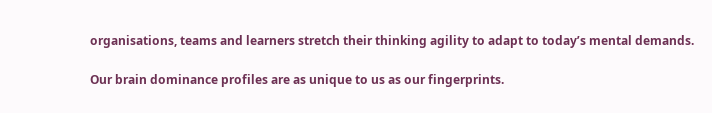organisations, teams and learners stretch their thinking agility to adapt to today’s mental demands.

Our brain dominance profiles are as unique to us as our fingerprints.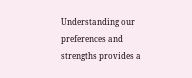Understanding our preferences and strengths provides a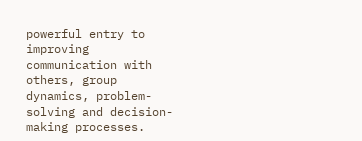powerful entry to improving communication with others, group dynamics, problem-solving and decision-making processes.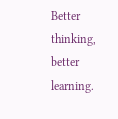Better thinking, better learning.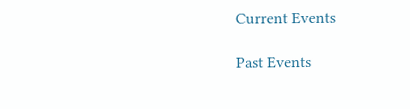Current Events

Past Events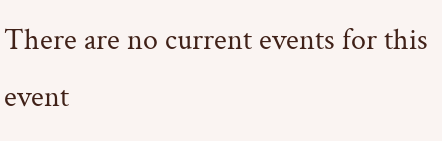There are no current events for this event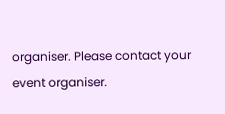organiser. Please contact your event organiser.